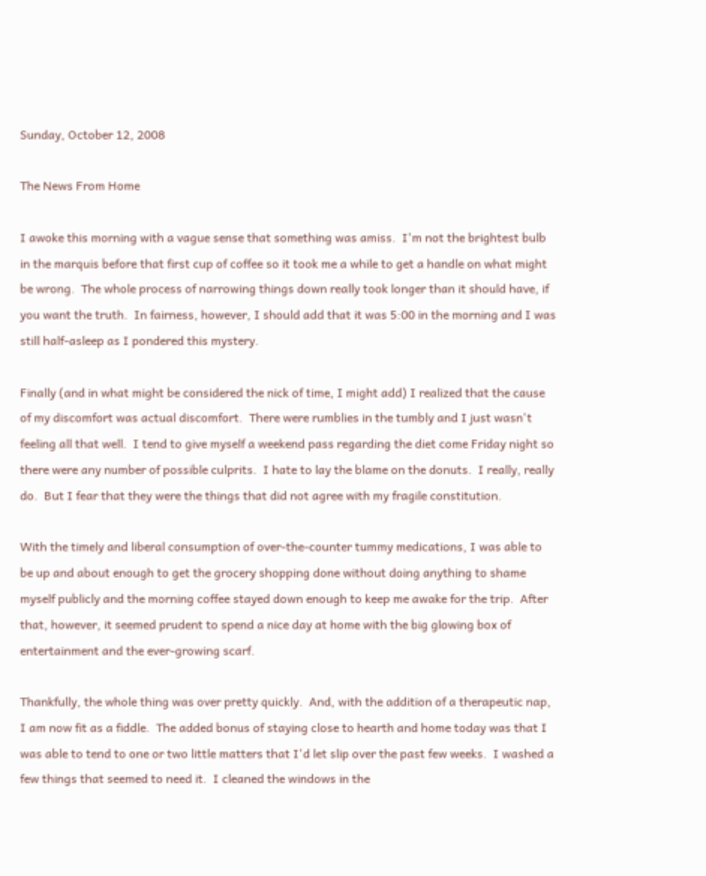Sunday, October 12, 2008

The News From Home

I awoke this morning with a vague sense that something was amiss.  I'm not the brightest bulb in the marquis before that first cup of coffee so it took me a while to get a handle on what might be wrong.  The whole process of narrowing things down really took longer than it should have, if you want the truth.  In fairness, however, I should add that it was 5:00 in the morning and I was still half-asleep as I pondered this mystery.

Finally (and in what might be considered the nick of time, I might add) I realized that the cause of my discomfort was actual discomfort.  There were rumblies in the tumbly and I just wasn't feeling all that well.  I tend to give myself a weekend pass regarding the diet come Friday night so there were any number of possible culprits.  I hate to lay the blame on the donuts.  I really, really do.  But I fear that they were the things that did not agree with my fragile constitution.

With the timely and liberal consumption of over-the-counter tummy medications, I was able to be up and about enough to get the grocery shopping done without doing anything to shame myself publicly and the morning coffee stayed down enough to keep me awake for the trip.  After that, however, it seemed prudent to spend a nice day at home with the big glowing box of entertainment and the ever-growing scarf.

Thankfully, the whole thing was over pretty quickly.  And, with the addition of a therapeutic nap, I am now fit as a fiddle.  The added bonus of staying close to hearth and home today was that I was able to tend to one or two little matters that I'd let slip over the past few weeks.  I washed a few things that seemed to need it.  I cleaned the windows in the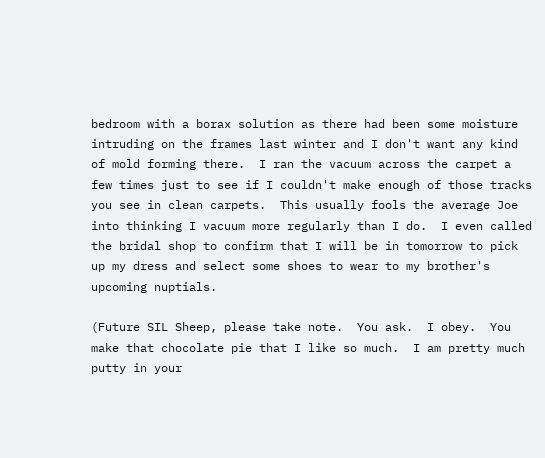bedroom with a borax solution as there had been some moisture intruding on the frames last winter and I don't want any kind of mold forming there.  I ran the vacuum across the carpet a few times just to see if I couldn't make enough of those tracks you see in clean carpets.  This usually fools the average Joe into thinking I vacuum more regularly than I do.  I even called the bridal shop to confirm that I will be in tomorrow to pick up my dress and select some shoes to wear to my brother's upcoming nuptials.

(Future SIL Sheep, please take note.  You ask.  I obey.  You make that chocolate pie that I like so much.  I am pretty much putty in your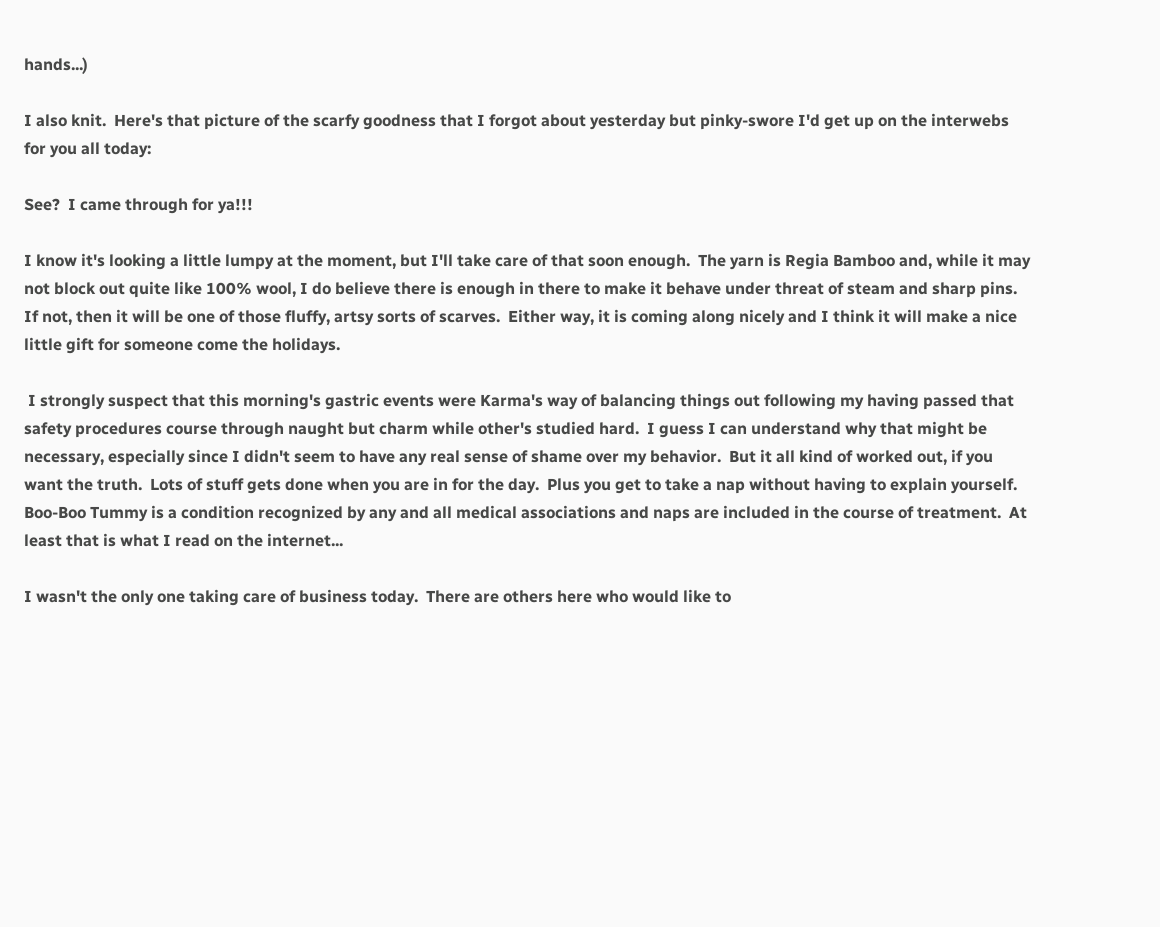hands...)

I also knit.  Here's that picture of the scarfy goodness that I forgot about yesterday but pinky-swore I'd get up on the interwebs for you all today:

See?  I came through for ya!!!

I know it's looking a little lumpy at the moment, but I'll take care of that soon enough.  The yarn is Regia Bamboo and, while it may not block out quite like 100% wool, I do believe there is enough in there to make it behave under threat of steam and sharp pins.  If not, then it will be one of those fluffy, artsy sorts of scarves.  Either way, it is coming along nicely and I think it will make a nice little gift for someone come the holidays.

 I strongly suspect that this morning's gastric events were Karma's way of balancing things out following my having passed that safety procedures course through naught but charm while other's studied hard.  I guess I can understand why that might be necessary, especially since I didn't seem to have any real sense of shame over my behavior.  But it all kind of worked out, if you want the truth.  Lots of stuff gets done when you are in for the day.  Plus you get to take a nap without having to explain yourself.  Boo-Boo Tummy is a condition recognized by any and all medical associations and naps are included in the course of treatment.  At least that is what I read on the internet...

I wasn't the only one taking care of business today.  There are others here who would like to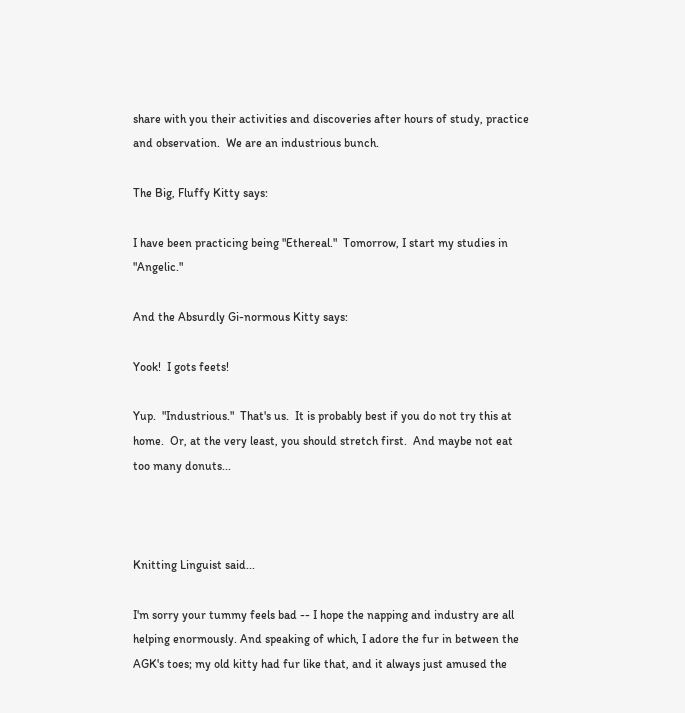share with you their activities and discoveries after hours of study, practice and observation.  We are an industrious bunch.

The Big, Fluffy Kitty says:

I have been practicing being "Ethereal."  Tomorrow, I start my studies in "Angelic."

And the Absurdly Gi-normous Kitty says:

Yook!  I gots feets!

Yup.  "Industrious."  That's us.  It is probably best if you do not try this at home.  Or, at the very least, you should stretch first.  And maybe not eat too many donuts...



Knitting Linguist said...

I'm sorry your tummy feels bad -- I hope the napping and industry are all helping enormously. And speaking of which, I adore the fur in between the AGK's toes; my old kitty had fur like that, and it always just amused the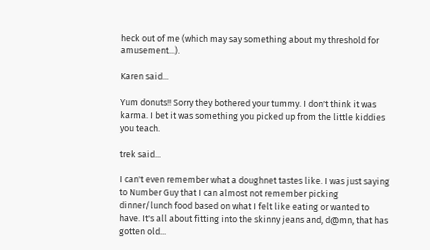heck out of me (which may say something about my threshold for amusement...).

Karen said...

Yum donuts!! Sorry they bothered your tummy. I don't think it was karma. I bet it was something you picked up from the little kiddies you teach.

trek said...

I can't even remember what a doughnet tastes like. I was just saying to Number Guy that I can almost not remember picking dinner/lunch food based on what I felt like eating or wanted to have. It's all about fitting into the skinny jeans and, d@mn, that has gotten old...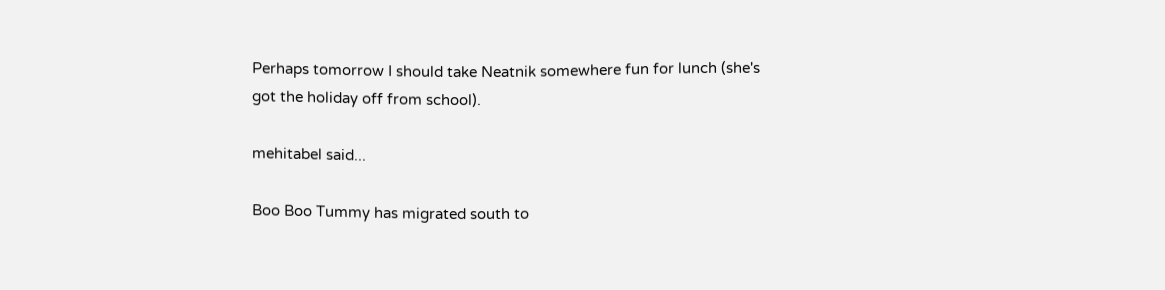Perhaps tomorrow I should take Neatnik somewhere fun for lunch (she's got the holiday off from school).

mehitabel said...

Boo Boo Tummy has migrated south to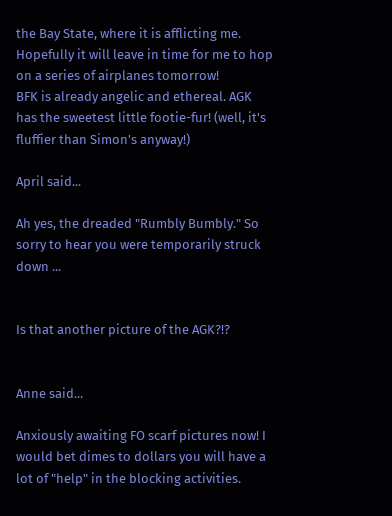the Bay State, where it is afflicting me. Hopefully it will leave in time for me to hop on a series of airplanes tomorrow!
BFK is already angelic and ethereal. AGK has the sweetest little footie-fur! (well, it's fluffier than Simon's anyway!)

April said...

Ah yes, the dreaded "Rumbly Bumbly." So sorry to hear you were temporarily struck down ...


Is that another picture of the AGK?!?


Anne said...

Anxiously awaiting FO scarf pictures now! I would bet dimes to dollars you will have a lot of "help" in the blocking activities.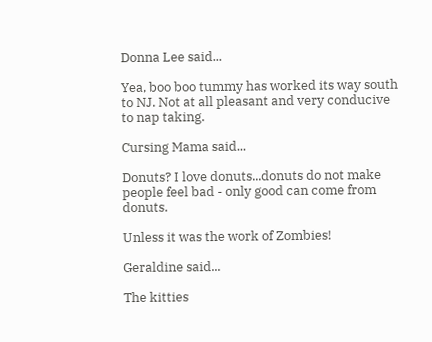Donna Lee said...

Yea, boo boo tummy has worked its way south to NJ. Not at all pleasant and very conducive to nap taking.

Cursing Mama said...

Donuts? I love donuts...donuts do not make people feel bad - only good can come from donuts.

Unless it was the work of Zombies!

Geraldine said...

The kitties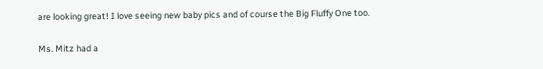are looking great! I love seeing new baby pics and of course the Big Fluffy One too.

Ms. Mitz had a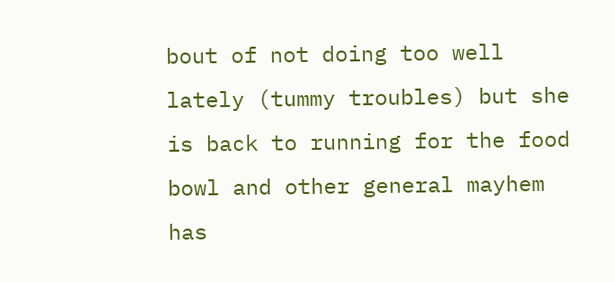bout of not doing too well lately (tummy troubles) but she is back to running for the food bowl and other general mayhem has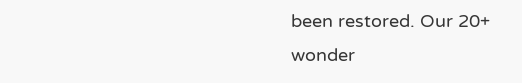been restored. Our 20+ wonder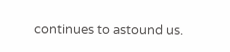continues to astound us.